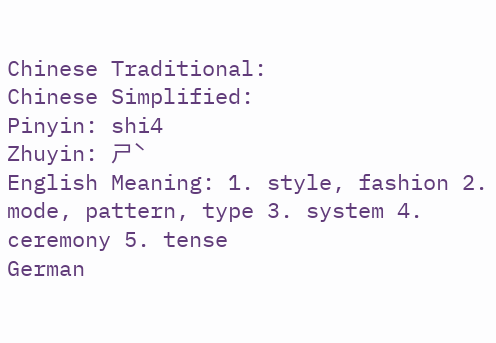Chinese Traditional:
Chinese Simplified:
Pinyin: shi4
Zhuyin: ㄕˋ
English Meaning: 1. style, fashion 2. mode, pattern, type 3. system 4. ceremony 5. tense
German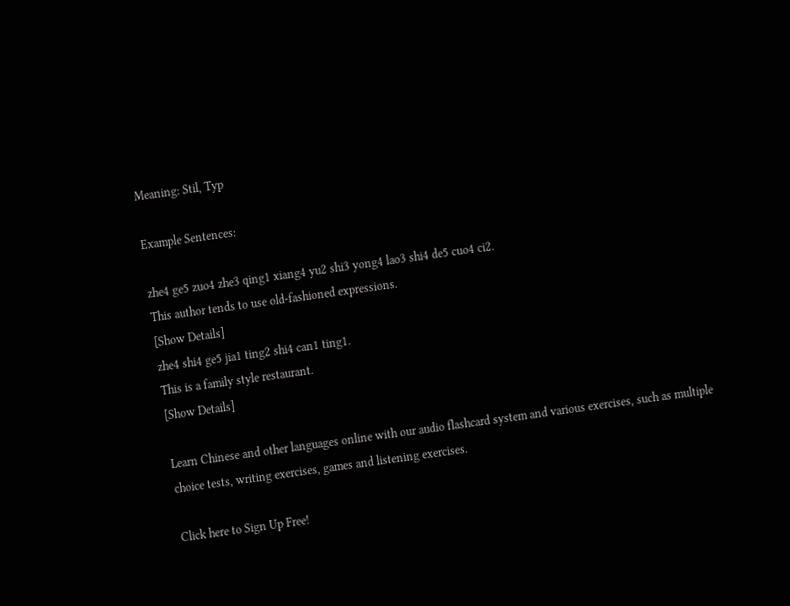Meaning: Stil, Typ

Example Sentences:

zhe4 ge5 zuo4 zhe3 qing1 xiang4 yu2 shi3 yong4 lao3 shi4 de5 cuo4 ci2.
This author tends to use old-fashioned expressions.
[Show Details]
zhe4 shi4 ge5 jia1 ting2 shi4 can1 ting1.
This is a family style restaurant.
[Show Details]

Learn Chinese and other languages online with our audio flashcard system and various exercises, such as multiple choice tests, writing exercises, games and listening exercises.

Click here to Sign Up Free!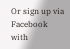Or sign up via Facebook with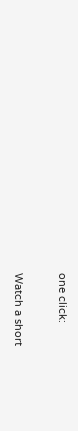one click:

Watch a short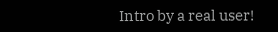Intro by a real user!